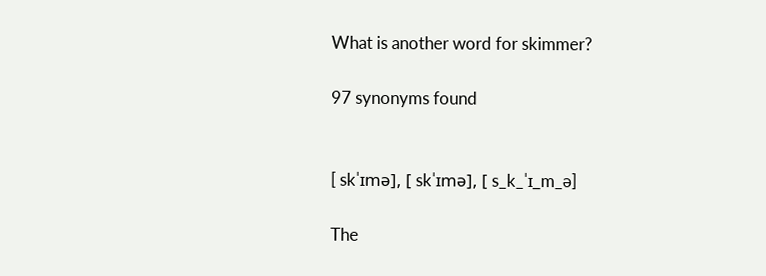What is another word for skimmer?

97 synonyms found


[ skˈɪmə], [ skˈɪmə], [ s_k_ˈɪ_m_ə]

The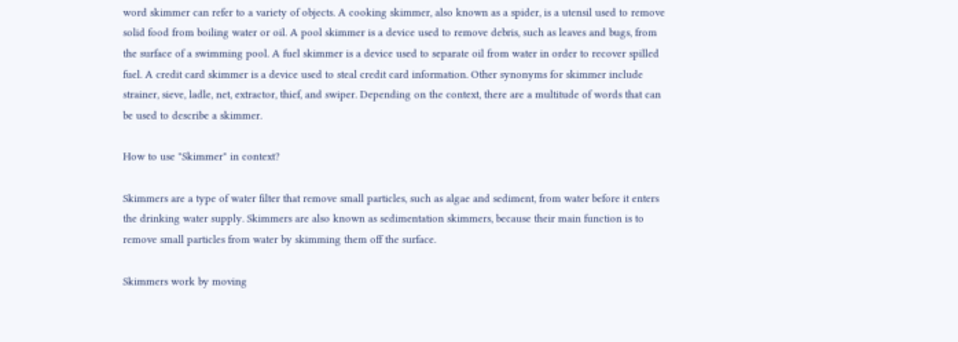word skimmer can refer to a variety of objects. A cooking skimmer, also known as a spider, is a utensil used to remove solid food from boiling water or oil. A pool skimmer is a device used to remove debris, such as leaves and bugs, from the surface of a swimming pool. A fuel skimmer is a device used to separate oil from water in order to recover spilled fuel. A credit card skimmer is a device used to steal credit card information. Other synonyms for skimmer include strainer, sieve, ladle, net, extractor, thief, and swiper. Depending on the context, there are a multitude of words that can be used to describe a skimmer.

How to use "Skimmer" in context?

Skimmers are a type of water filter that remove small particles, such as algae and sediment, from water before it enters the drinking water supply. Skimmers are also known as sedimentation skimmers, because their main function is to remove small particles from water by skimming them off the surface.

Skimmers work by moving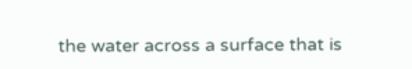the water across a surface that is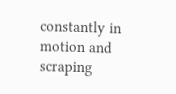constantly in motion and scraping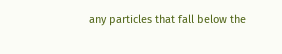any particles that fall below the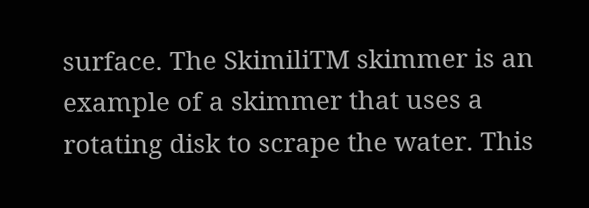surface. The SkimiliTM skimmer is an example of a skimmer that uses a rotating disk to scrape the water. This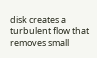disk creates a turbulent flow that removes small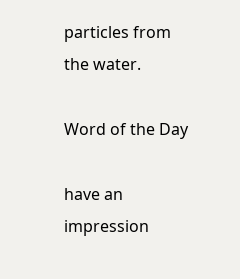particles from the water.

Word of the Day

have an impression